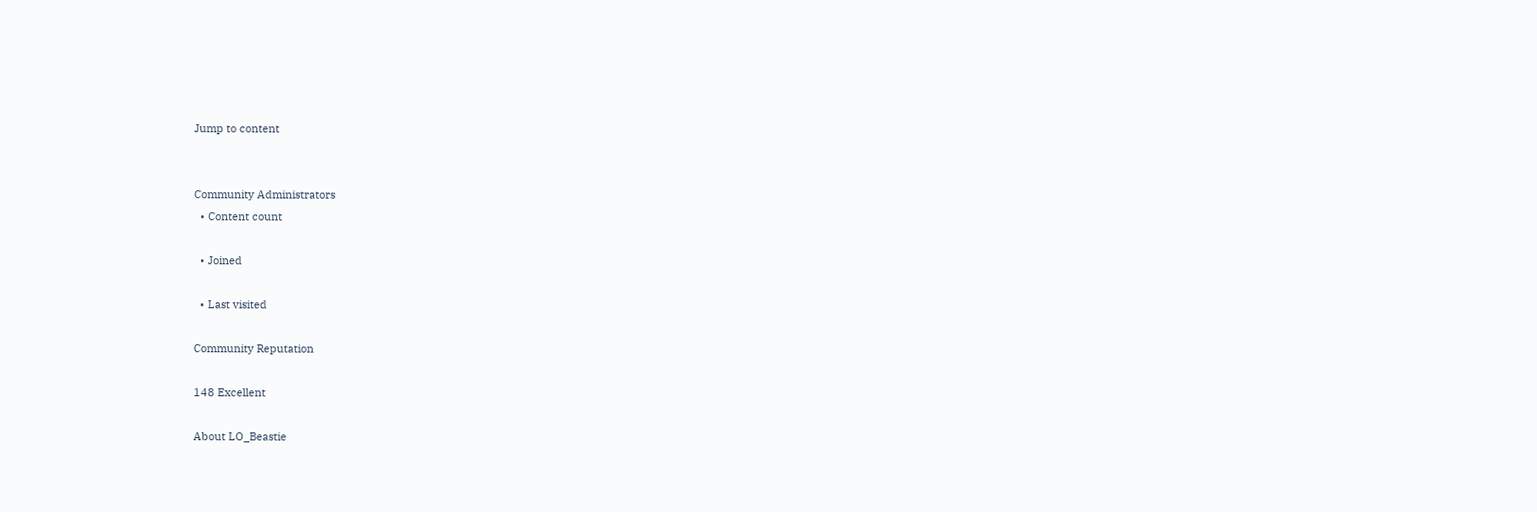Jump to content


Community Administrators
  • Content count

  • Joined

  • Last visited

Community Reputation

148 Excellent

About LO_Beastie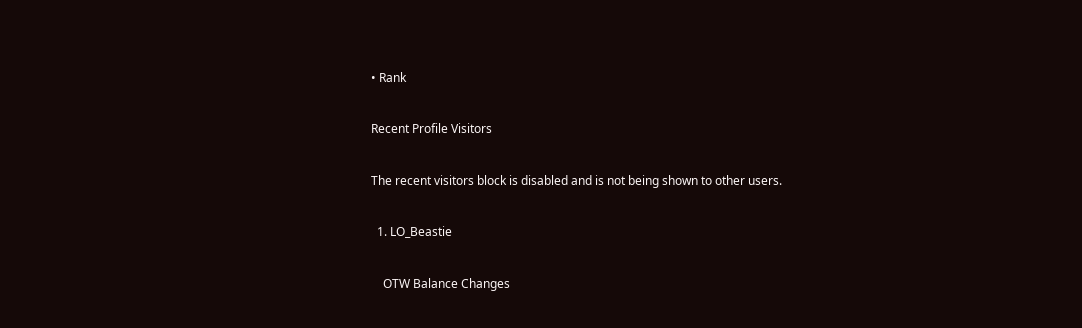• Rank

Recent Profile Visitors

The recent visitors block is disabled and is not being shown to other users.

  1. LO_Beastie

    OTW Balance Changes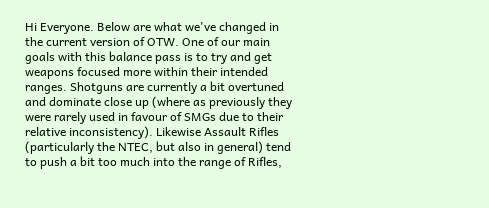Hi Everyone. Below are what we've changed in the current version of OTW. One of our main goals with this balance pass is to try and get weapons focused more within their intended ranges. Shotguns are currently a bit overtuned and dominate close up (where as previously they were rarely used in favour of SMGs due to their relative inconsistency). Likewise Assault Rifles (particularly the NTEC, but also in general) tend to push a bit too much into the range of Rifles,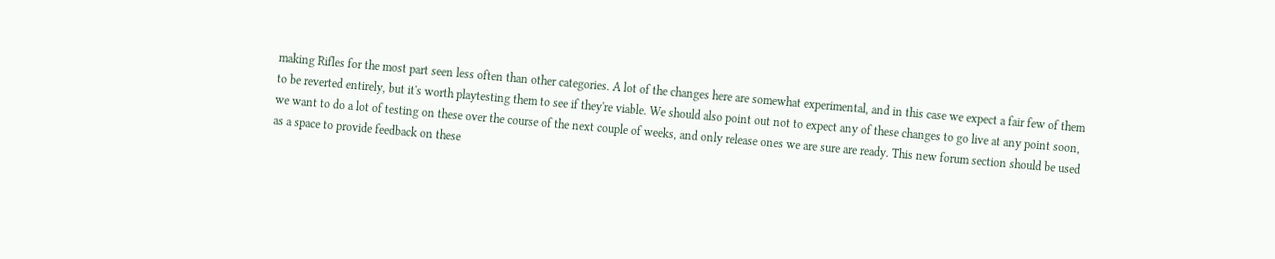making Rifles for the most part seen less often than other categories. A lot of the changes here are somewhat experimental, and in this case we expect a fair few of them to be reverted entirely, but it's worth playtesting them to see if they're viable. We should also point out not to expect any of these changes to go live at any point soon, we want to do a lot of testing on these over the course of the next couple of weeks, and only release ones we are sure are ready. This new forum section should be used as a space to provide feedback on these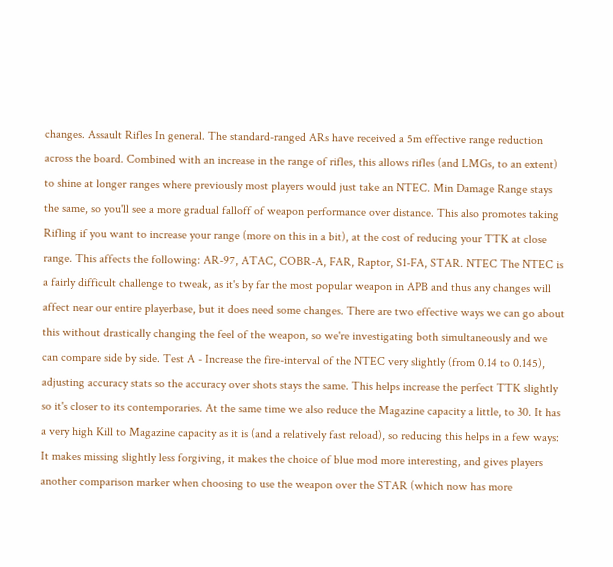changes. Assault Rifles In general. The standard-ranged ARs have received a 5m effective range reduction across the board. Combined with an increase in the range of rifles, this allows rifles (and LMGs, to an extent) to shine at longer ranges where previously most players would just take an NTEC. Min Damage Range stays the same, so you'll see a more gradual falloff of weapon performance over distance. This also promotes taking Rifling if you want to increase your range (more on this in a bit), at the cost of reducing your TTK at close range. This affects the following: AR-97, ATAC, COBR-A, FAR, Raptor, S1-FA, STAR. NTEC The NTEC is a fairly difficult challenge to tweak, as it's by far the most popular weapon in APB and thus any changes will affect near our entire playerbase, but it does need some changes. There are two effective ways we can go about this without drastically changing the feel of the weapon, so we're investigating both simultaneously and we can compare side by side. Test A - Increase the fire-interval of the NTEC very slightly (from 0.14 to 0.145), adjusting accuracy stats so the accuracy over shots stays the same. This helps increase the perfect TTK slightly so it's closer to its contemporaries. At the same time we also reduce the Magazine capacity a little, to 30. It has a very high Kill to Magazine capacity as it is (and a relatively fast reload), so reducing this helps in a few ways: It makes missing slightly less forgiving, it makes the choice of blue mod more interesting, and gives players another comparison marker when choosing to use the weapon over the STAR (which now has more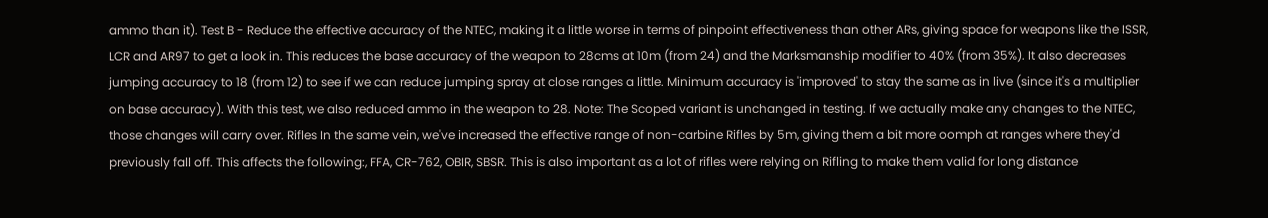ammo than it). Test B - Reduce the effective accuracy of the NTEC, making it a little worse in terms of pinpoint effectiveness than other ARs, giving space for weapons like the ISSR, LCR and AR97 to get a look in. This reduces the base accuracy of the weapon to 28cms at 10m (from 24) and the Marksmanship modifier to 40% (from 35%). It also decreases jumping accuracy to 18 (from 12) to see if we can reduce jumping spray at close ranges a little. Minimum accuracy is 'improved' to stay the same as in live (since it's a multiplier on base accuracy). With this test, we also reduced ammo in the weapon to 28. Note: The Scoped variant is unchanged in testing. If we actually make any changes to the NTEC, those changes will carry over. Rifles In the same vein, we've increased the effective range of non-carbine Rifles by 5m, giving them a bit more oomph at ranges where they'd previously fall off. This affects the following:, FFA, CR-762, OBIR, SBSR. This is also important as a lot of rifles were relying on Rifling to make them valid for long distance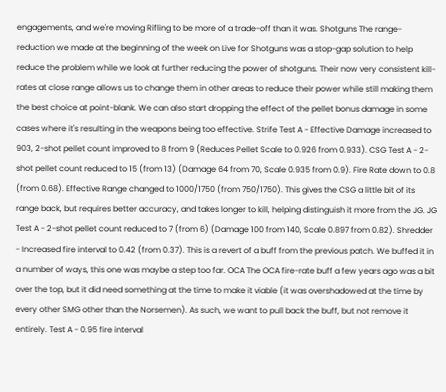engagements, and we're moving Rifling to be more of a trade-off than it was. Shotguns The range-reduction we made at the beginning of the week on Live for Shotguns was a stop-gap solution to help reduce the problem while we look at further reducing the power of shotguns. Their now very consistent kill-rates at close range allows us to change them in other areas to reduce their power while still making them the best choice at point-blank. We can also start dropping the effect of the pellet bonus damage in some cases where it's resulting in the weapons being too effective. Strife Test A - Effective Damage increased to 903, 2-shot pellet count improved to 8 from 9 (Reduces Pellet Scale to 0.926 from 0.933). CSG Test A - 2-shot pellet count reduced to 15 (from 13) (Damage 64 from 70, Scale 0.935 from 0.9). Fire Rate down to 0.8 (from 0.68). Effective Range changed to 1000/1750 (from 750/1750). This gives the CSG a little bit of its range back, but requires better accuracy, and takes longer to kill, helping distinguish it more from the JG. JG Test A - 2-shot pellet count reduced to 7 (from 6) (Damage 100 from 140, Scale 0.897 from 0.82). Shredder - Increased fire interval to 0.42 (from 0.37). This is a revert of a buff from the previous patch. We buffed it in a number of ways, this one was maybe a step too far. OCA The OCA fire-rate buff a few years ago was a bit over the top, but it did need something at the time to make it viable (it was overshadowed at the time by every other SMG other than the Norsemen). As such, we want to pull back the buff, but not remove it entirely. Test A - 0.95 fire interval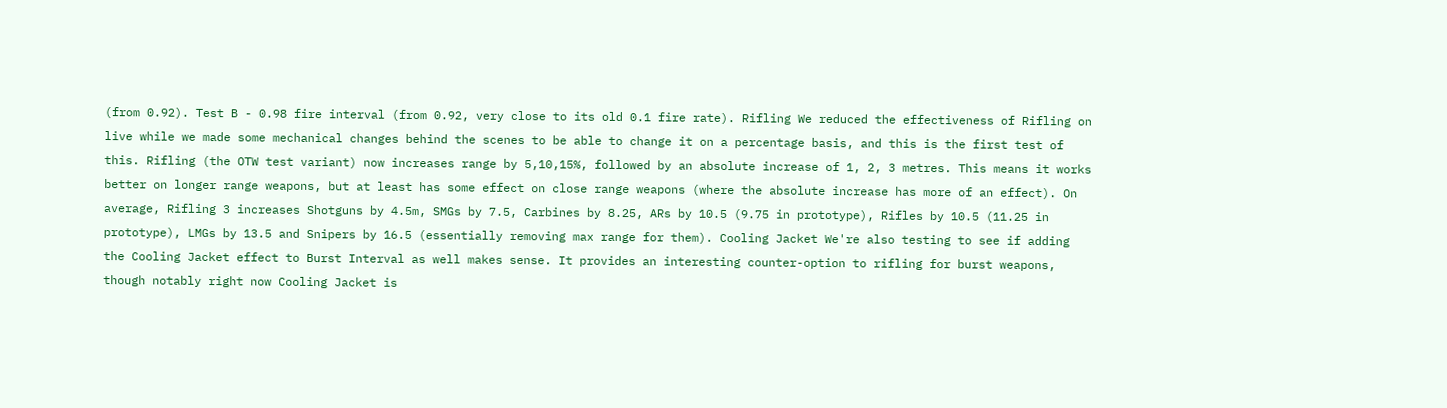(from 0.92). Test B - 0.98 fire interval (from 0.92, very close to its old 0.1 fire rate). Rifling We reduced the effectiveness of Rifling on live while we made some mechanical changes behind the scenes to be able to change it on a percentage basis, and this is the first test of this. Rifling (the OTW test variant) now increases range by 5,10,15%, followed by an absolute increase of 1, 2, 3 metres. This means it works better on longer range weapons, but at least has some effect on close range weapons (where the absolute increase has more of an effect). On average, Rifling 3 increases Shotguns by 4.5m, SMGs by 7.5, Carbines by 8.25, ARs by 10.5 (9.75 in prototype), Rifles by 10.5 (11.25 in prototype), LMGs by 13.5 and Snipers by 16.5 (essentially removing max range for them). Cooling Jacket We're also testing to see if adding the Cooling Jacket effect to Burst Interval as well makes sense. It provides an interesting counter-option to rifling for burst weapons, though notably right now Cooling Jacket is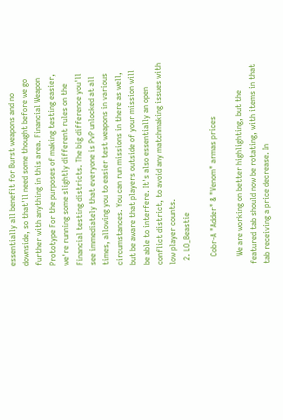essentially all benefit for Burst weapons and no downside, so that'll need some thought before we go further with anything in this area. Financial Weapon Prototype For the purposes of making testing easier, we're running some slightly different rules on the Financial testing districts. The big difference you'll see immediately that everyone is PvP unlocked at all times, allowing you to easier test weapons in various circumstances. You can run missions in there as well, but be aware that players outside of your mission will be able to interfere. It's also essentially an open conflict district, to avoid any matchmaking issues with low player counts.
  2. LO_Beastie

    Cobr-A "Adder" & "Venom" armas prices

    We are working on better highlighting, but the featured tab should now be rotating, with items in that tab receiving a price decrease. In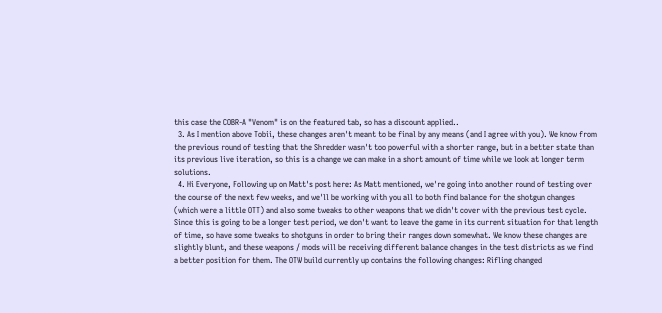this case the COBR-A "Venom" is on the featured tab, so has a discount applied..
  3. As I mention above Tobii, these changes aren't meant to be final by any means (and I agree with you). We know from the previous round of testing that the Shredder wasn't too powerful with a shorter range, but in a better state than its previous live iteration, so this is a change we can make in a short amount of time while we look at longer term solutions.
  4. Hi Everyone, Following up on Matt's post here: As Matt mentioned, we're going into another round of testing over the course of the next few weeks, and we'll be working with you all to both find balance for the shotgun changes (which were a little OTT) and also some tweaks to other weapons that we didn't cover with the previous test cycle. Since this is going to be a longer test period, we don't want to leave the game in its current situation for that length of time, so have some tweaks to shotguns in order to bring their ranges down somewhat. We know these changes are slightly blunt, and these weapons / mods will be receiving different balance changes in the test districts as we find a better position for them. The OTW build currently up contains the following changes: Rifling changed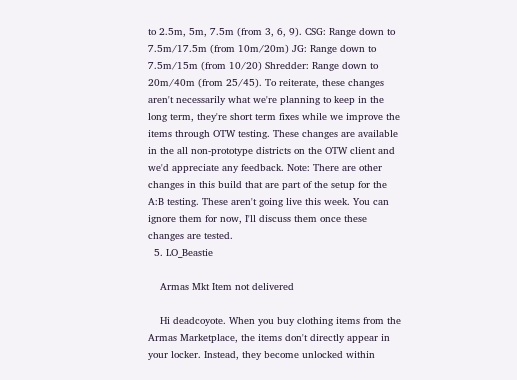to 2.5m, 5m, 7.5m (from 3, 6, 9). CSG: Range down to 7.5m/17.5m (from 10m/20m) JG: Range down to 7.5m/15m (from 10/20) Shredder: Range down to 20m/40m (from 25/45). To reiterate, these changes aren't necessarily what we're planning to keep in the long term, they're short term fixes while we improve the items through OTW testing. These changes are available in the all non-prototype districts on the OTW client and we'd appreciate any feedback. Note: There are other changes in this build that are part of the setup for the A:B testing. These aren't going live this week. You can ignore them for now, I'll discuss them once these changes are tested.
  5. LO_Beastie

    Armas Mkt Item not delivered

    Hi deadcoyote. When you buy clothing items from the Armas Marketplace, the items don't directly appear in your locker. Instead, they become unlocked within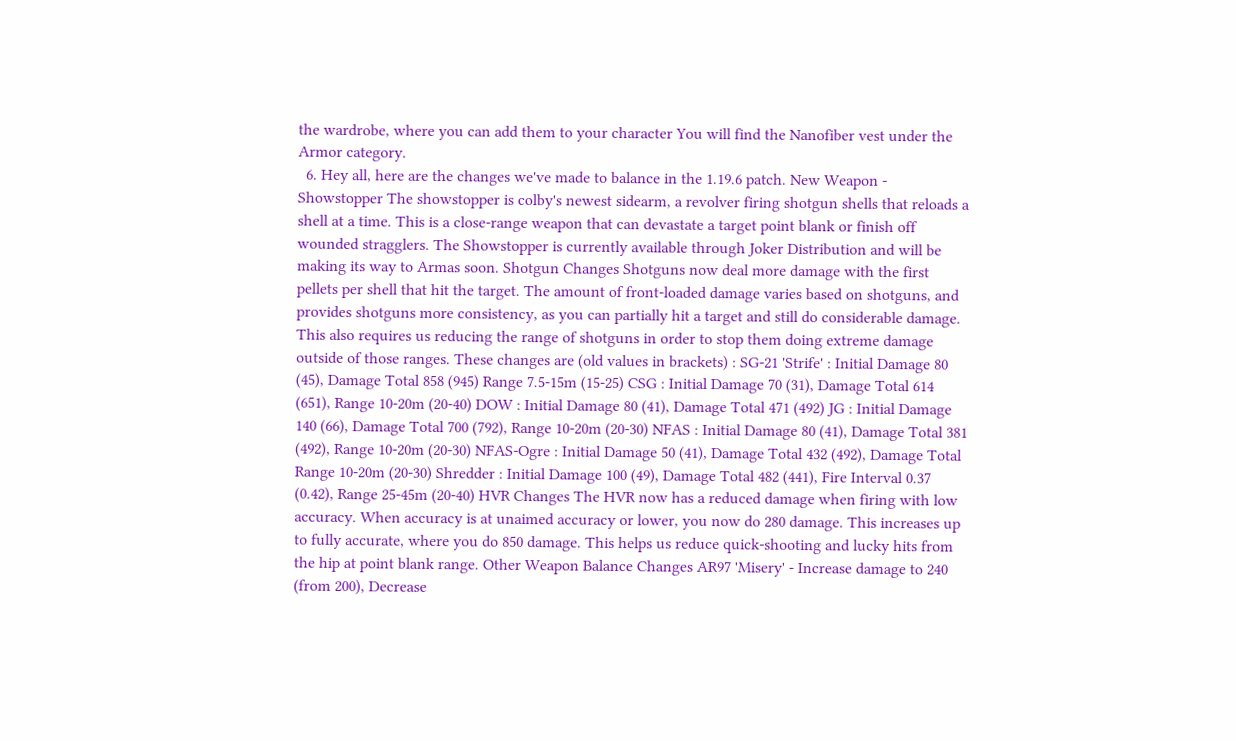the wardrobe, where you can add them to your character You will find the Nanofiber vest under the Armor category.
  6. Hey all, here are the changes we've made to balance in the 1.19.6 patch. New Weapon - Showstopper The showstopper is colby's newest sidearm, a revolver firing shotgun shells that reloads a shell at a time. This is a close-range weapon that can devastate a target point blank or finish off wounded stragglers. The Showstopper is currently available through Joker Distribution and will be making its way to Armas soon. Shotgun Changes Shotguns now deal more damage with the first pellets per shell that hit the target. The amount of front-loaded damage varies based on shotguns, and provides shotguns more consistency, as you can partially hit a target and still do considerable damage. This also requires us reducing the range of shotguns in order to stop them doing extreme damage outside of those ranges. These changes are (old values in brackets) : SG-21 'Strife' : Initial Damage 80 (45), Damage Total 858 (945) Range 7.5-15m (15-25) CSG : Initial Damage 70 (31), Damage Total 614 (651), Range 10-20m (20-40) DOW : Initial Damage 80 (41), Damage Total 471 (492) JG : Initial Damage 140 (66), Damage Total 700 (792), Range 10-20m (20-30) NFAS : Initial Damage 80 (41), Damage Total 381 (492), Range 10-20m (20-30) NFAS-Ogre : Initial Damage 50 (41), Damage Total 432 (492), Damage Total Range 10-20m (20-30) Shredder : Initial Damage 100 (49), Damage Total 482 (441), Fire Interval 0.37 (0.42), Range 25-45m (20-40) HVR Changes The HVR now has a reduced damage when firing with low accuracy. When accuracy is at unaimed accuracy or lower, you now do 280 damage. This increases up to fully accurate, where you do 850 damage. This helps us reduce quick-shooting and lucky hits from the hip at point blank range. Other Weapon Balance Changes AR97 'Misery' - Increase damage to 240 (from 200), Decrease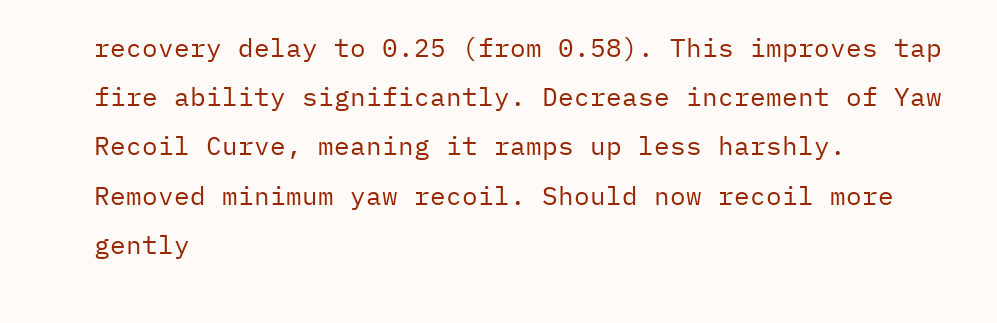recovery delay to 0.25 (from 0.58). This improves tap fire ability significantly. Decrease increment of Yaw Recoil Curve, meaning it ramps up less harshly. Removed minimum yaw recoil. Should now recoil more gently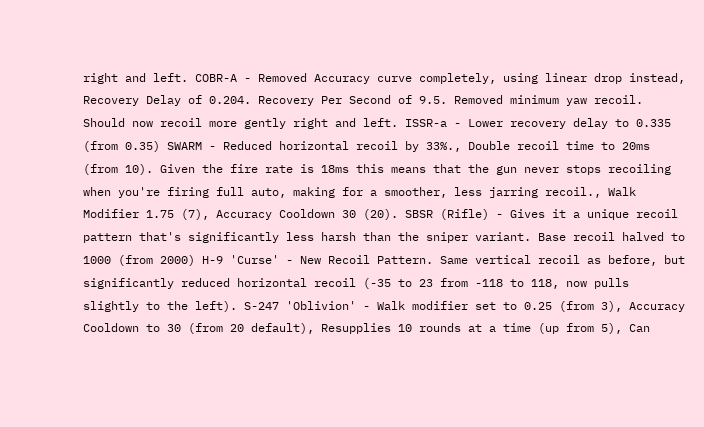right and left. COBR-A - Removed Accuracy curve completely, using linear drop instead, Recovery Delay of 0.204. Recovery Per Second of 9.5. Removed minimum yaw recoil. Should now recoil more gently right and left. ISSR-a - Lower recovery delay to 0.335 (from 0.35) SWARM - Reduced horizontal recoil by 33%., Double recoil time to 20ms (from 10). Given the fire rate is 18ms this means that the gun never stops recoiling when you're firing full auto, making for a smoother, less jarring recoil., Walk Modifier 1.75 (7), Accuracy Cooldown 30 (20). SBSR (Rifle) - Gives it a unique recoil pattern that's significantly less harsh than the sniper variant. Base recoil halved to 1000 (from 2000) H-9 'Curse' - New Recoil Pattern. Same vertical recoil as before, but significantly reduced horizontal recoil (-35 to 23 from -118 to 118, now pulls slightly to the left). S-247 'Oblivion' - Walk modifier set to 0.25 (from 3), Accuracy Cooldown to 30 (from 20 default), Resupplies 10 rounds at a time (up from 5), Can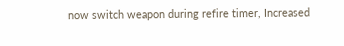now switch weapon during refire timer, Increased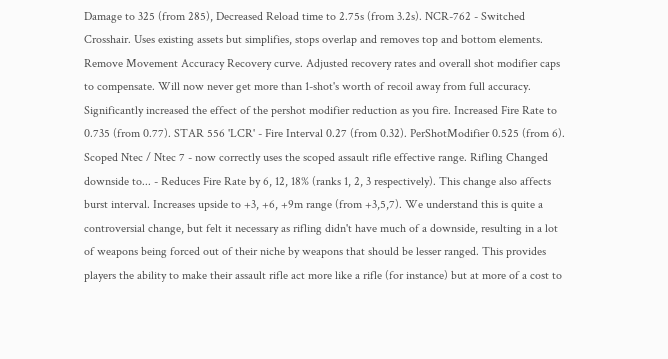Damage to 325 (from 285), Decreased Reload time to 2.75s (from 3.2s). NCR-762 - Switched Crosshair. Uses existing assets but simplifies, stops overlap and removes top and bottom elements. Remove Movement Accuracy Recovery curve. Adjusted recovery rates and overall shot modifier caps to compensate. Will now never get more than 1-shot's worth of recoil away from full accuracy. Significantly increased the effect of the pershot modifier reduction as you fire. Increased Fire Rate to 0.735 (from 0.77). STAR 556 'LCR' - Fire Interval 0.27 (from 0.32). PerShotModifier 0.525 (from 6). Scoped Ntec / Ntec 7 - now correctly uses the scoped assault rifle effective range. Rifling Changed downside to... - Reduces Fire Rate by 6, 12, 18% (ranks 1, 2, 3 respectively). This change also affects burst interval. Increases upside to +3, +6, +9m range (from +3,5,7). We understand this is quite a controversial change, but felt it necessary as rifling didn't have much of a downside, resulting in a lot of weapons being forced out of their niche by weapons that should be lesser ranged. This provides players the ability to make their assault rifle act more like a rifle (for instance) but at more of a cost to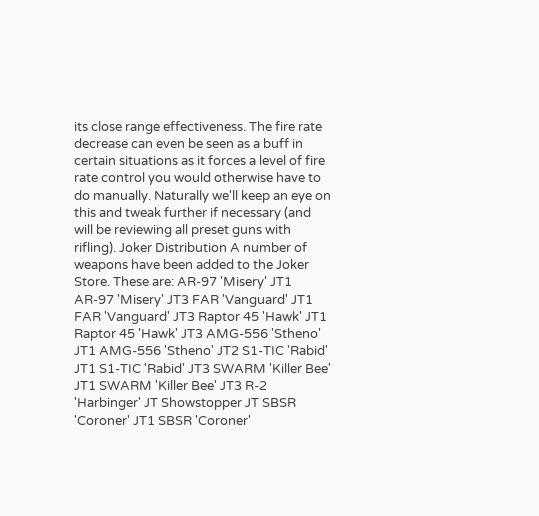its close range effectiveness. The fire rate decrease can even be seen as a buff in certain situations as it forces a level of fire rate control you would otherwise have to do manually. Naturally we'll keep an eye on this and tweak further if necessary (and will be reviewing all preset guns with rifling). Joker Distribution A number of weapons have been added to the Joker Store. These are: AR-97 'Misery' JT1 AR-97 'Misery' JT3 FAR 'Vanguard' JT1 FAR 'Vanguard' JT3 Raptor 45 'Hawk' JT1 Raptor 45 'Hawk' JT3 AMG-556 'Stheno' JT1 AMG-556 'Stheno' JT2 S1-TIC 'Rabid' JT1 S1-TIC 'Rabid' JT3 SWARM 'Killer Bee' JT1 SWARM 'Killer Bee' JT3 R-2 'Harbinger' JT Showstopper JT SBSR 'Coroner' JT1 SBSR 'Coroner'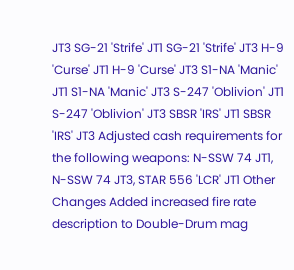JT3 SG-21 'Strife' JT1 SG-21 'Strife' JT3 H-9 'Curse' JT1 H-9 'Curse' JT3 S1-NA 'Manic' JT1 S1-NA 'Manic' JT3 S-247 'Oblivion' JT1 S-247 'Oblivion' JT3 SBSR 'IRS' JT1 SBSR 'IRS' JT3 Adjusted cash requirements for the following weapons: N-SSW 74 JT1, N-SSW 74 JT3, STAR 556 'LCR' JT1 Other Changes Added increased fire rate description to Double-Drum mag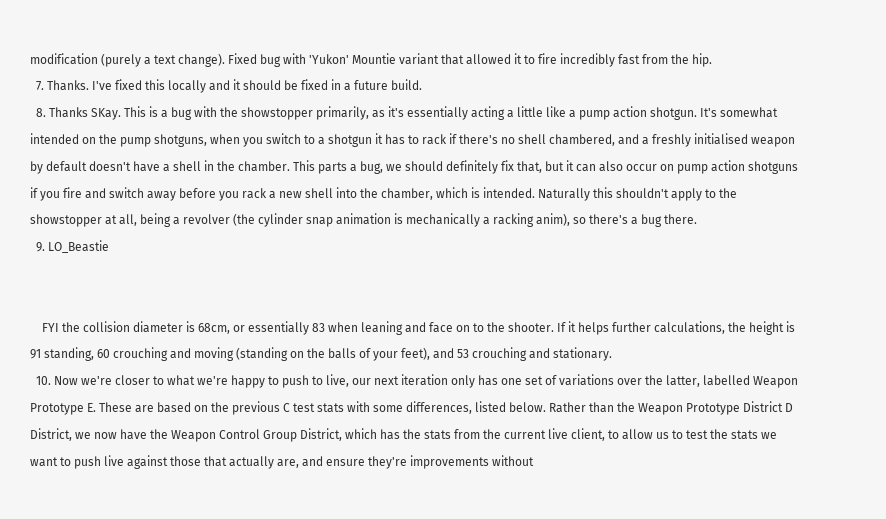modification (purely a text change). Fixed bug with 'Yukon' Mountie variant that allowed it to fire incredibly fast from the hip.
  7. Thanks. I've fixed this locally and it should be fixed in a future build.
  8. Thanks SKay. This is a bug with the showstopper primarily, as it's essentially acting a little like a pump action shotgun. It's somewhat intended on the pump shotguns, when you switch to a shotgun it has to rack if there's no shell chambered, and a freshly initialised weapon by default doesn't have a shell in the chamber. This parts a bug, we should definitely fix that, but it can also occur on pump action shotguns if you fire and switch away before you rack a new shell into the chamber, which is intended. Naturally this shouldn't apply to the showstopper at all, being a revolver (the cylinder snap animation is mechanically a racking anim), so there's a bug there.
  9. LO_Beastie


    FYI the collision diameter is 68cm, or essentially 83 when leaning and face on to the shooter. If it helps further calculations, the height is 91 standing, 60 crouching and moving (standing on the balls of your feet), and 53 crouching and stationary.
  10. Now we're closer to what we're happy to push to live, our next iteration only has one set of variations over the latter, labelled Weapon Prototype E. These are based on the previous C test stats with some differences, listed below. Rather than the Weapon Prototype District D District, we now have the Weapon Control Group District, which has the stats from the current live client, to allow us to test the stats we want to push live against those that actually are, and ensure they're improvements without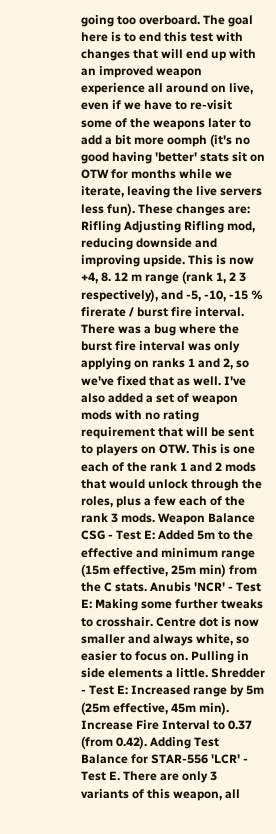going too overboard. The goal here is to end this test with changes that will end up with an improved weapon experience all around on live, even if we have to re-visit some of the weapons later to add a bit more oomph (it's no good having 'better' stats sit on OTW for months while we iterate, leaving the live servers less fun). These changes are: Rifling Adjusting Rifling mod, reducing downside and improving upside. This is now +4, 8. 12 m range (rank 1, 2 3 respectively), and -5, -10, -15 % firerate / burst fire interval. There was a bug where the burst fire interval was only applying on ranks 1 and 2, so we've fixed that as well. I've also added a set of weapon mods with no rating requirement that will be sent to players on OTW. This is one each of the rank 1 and 2 mods that would unlock through the roles, plus a few each of the rank 3 mods. Weapon Balance CSG - Test E: Added 5m to the effective and minimum range (15m effective, 25m min) from the C stats. Anubis 'NCR' - Test E: Making some further tweaks to crosshair. Centre dot is now smaller and always white, so easier to focus on. Pulling in side elements a little. Shredder - Test E: Increased range by 5m (25m effective, 45m min). Increase Fire Interval to 0.37 (from 0.42). Adding Test Balance for STAR-556 'LCR' - Test E. There are only 3 variants of this weapon, all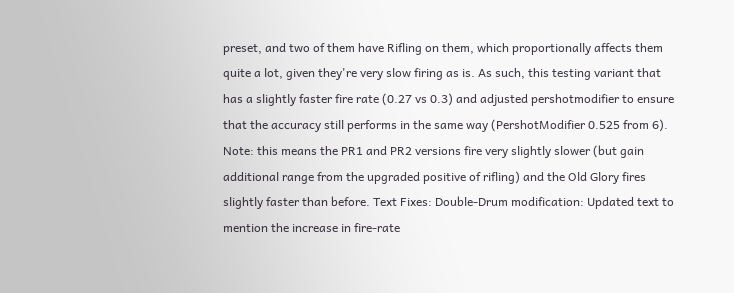preset, and two of them have Rifling on them, which proportionally affects them quite a lot, given they're very slow firing as is. As such, this testing variant that has a slightly faster fire rate (0.27 vs 0.3) and adjusted pershotmodifier to ensure that the accuracy still performs in the same way (PershotModifier 0.525 from 6). Note: this means the PR1 and PR2 versions fire very slightly slower (but gain additional range from the upgraded positive of rifling) and the Old Glory fires slightly faster than before. Text Fixes: Double-Drum modification: Updated text to mention the increase in fire-rate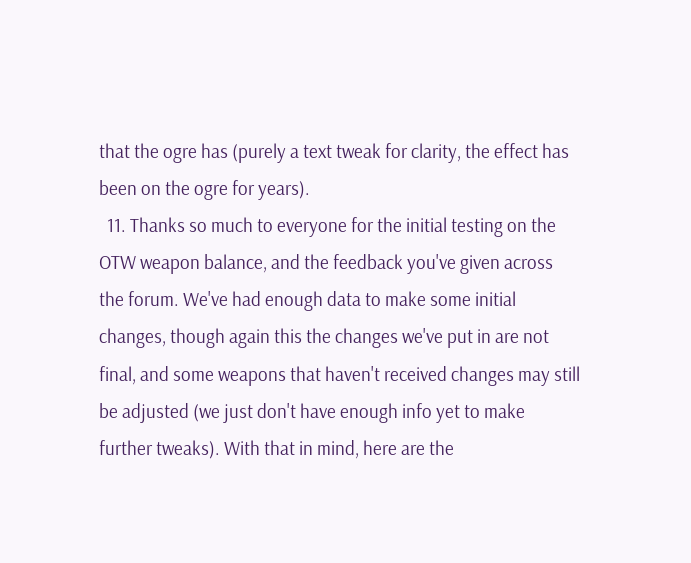that the ogre has (purely a text tweak for clarity, the effect has been on the ogre for years).
  11. Thanks so much to everyone for the initial testing on the OTW weapon balance, and the feedback you've given across the forum. We've had enough data to make some initial changes, though again this the changes we've put in are not final, and some weapons that haven't received changes may still be adjusted (we just don't have enough info yet to make further tweaks). With that in mind, here are the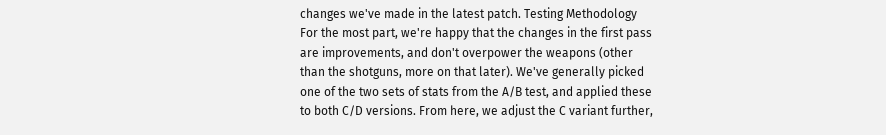changes we've made in the latest patch. Testing Methodology For the most part, we're happy that the changes in the first pass are improvements, and don't overpower the weapons (other than the shotguns, more on that later). We've generally picked one of the two sets of stats from the A/B test, and applied these to both C/D versions. From here, we adjust the C variant further,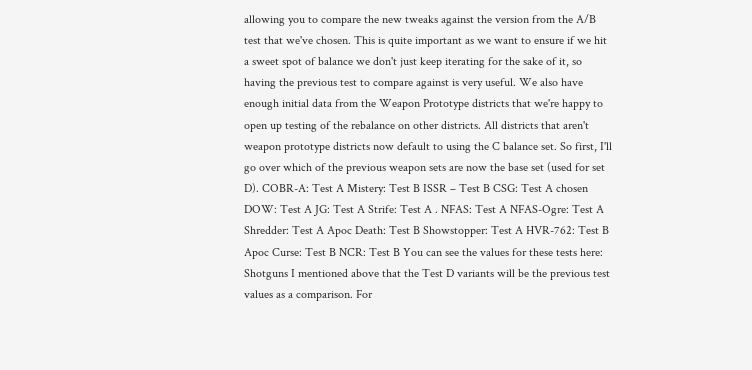allowing you to compare the new tweaks against the version from the A/B test that we've chosen. This is quite important as we want to ensure if we hit a sweet spot of balance we don't just keep iterating for the sake of it, so having the previous test to compare against is very useful. We also have enough initial data from the Weapon Prototype districts that we're happy to open up testing of the rebalance on other districts. All districts that aren't weapon prototype districts now default to using the C balance set. So first, I'll go over which of the previous weapon sets are now the base set (used for set D). COBR-A: Test A Mistery: Test B ISSR – Test B CSG: Test A chosen DOW: Test A JG: Test A Strife: Test A . NFAS: Test A NFAS-Ogre: Test A Shredder: Test A Apoc Death: Test B Showstopper: Test A HVR-762: Test B Apoc Curse: Test B NCR: Test B You can see the values for these tests here: Shotguns I mentioned above that the Test D variants will be the previous test values as a comparison. For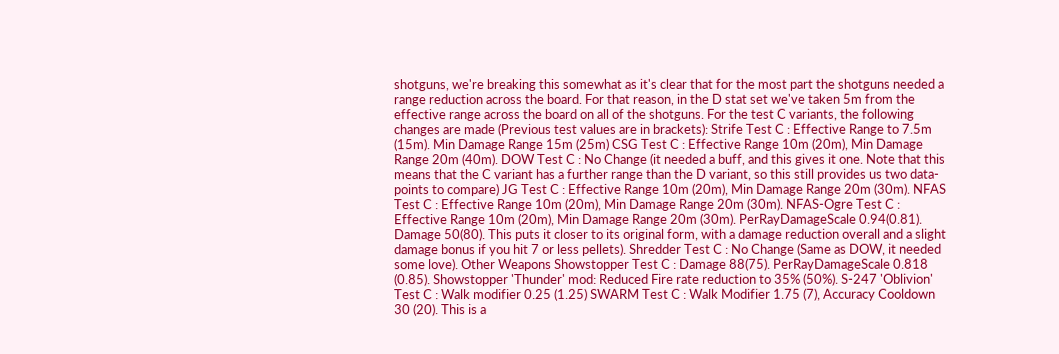shotguns, we're breaking this somewhat as it's clear that for the most part the shotguns needed a range reduction across the board. For that reason, in the D stat set we've taken 5m from the effective range across the board on all of the shotguns. For the test C variants, the following changes are made (Previous test values are in brackets): Strife Test C : Effective Range to 7.5m (15m). Min Damage Range 15m (25m) CSG Test C : Effective Range 10m (20m), Min Damage Range 20m (40m). DOW Test C : No Change (it needed a buff, and this gives it one. Note that this means that the C variant has a further range than the D variant, so this still provides us two data-points to compare) JG Test C : Effective Range 10m (20m), Min Damage Range 20m (30m). NFAS Test C : Effective Range 10m (20m), Min Damage Range 20m (30m). NFAS-Ogre Test C : Effective Range 10m (20m), Min Damage Range 20m (30m). PerRayDamageScale 0.94(0.81). Damage 50(80). This puts it closer to its original form, with a damage reduction overall and a slight damage bonus if you hit 7 or less pellets). Shredder Test C : No Change (Same as DOW, it needed some love). Other Weapons Showstopper Test C : Damage 88(75). PerRayDamageScale 0.818 (0.85). Showstopper 'Thunder' mod: Reduced Fire rate reduction to 35% (50%). S-247 'Oblivion' Test C : Walk modifier 0.25 (1.25) SWARM Test C : Walk Modifier 1.75 (7), Accuracy Cooldown 30 (20). This is a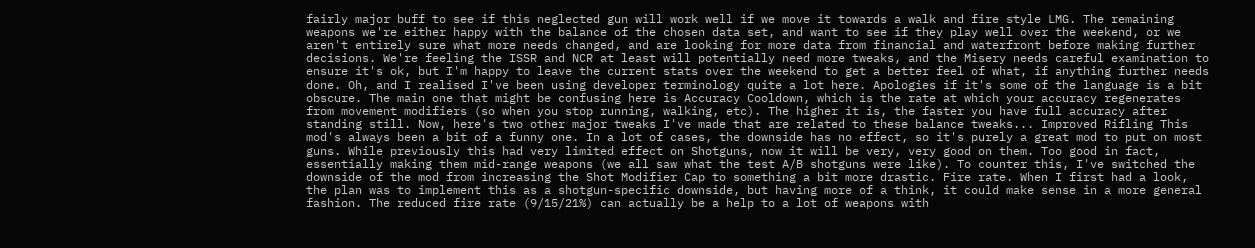fairly major buff to see if this neglected gun will work well if we move it towards a walk and fire style LMG. The remaining weapons we're either happy with the balance of the chosen data set, and want to see if they play well over the weekend, or we aren't entirely sure what more needs changed, and are looking for more data from financial and waterfront before making further decisions. We're feeling the ISSR and NCR at least will potentially need more tweaks, and the Misery needs careful examination to ensure it's ok, but I'm happy to leave the current stats over the weekend to get a better feel of what, if anything further needs done. Oh, and I realised I've been using developer terminology quite a lot here. Apologies if it's some of the language is a bit obscure. The main one that might be confusing here is Accuracy Cooldown, which is the rate at which your accuracy regenerates from movement modifiers (so when you stop running, walking, etc). The higher it is, the faster you have full accuracy after standing still. Now, here's two other major tweaks I've made that are related to these balance tweaks... Improved Rifling This mod's always been a bit of a funny one. In a lot of cases, the downside has no effect, so it's purely a great mod to put on most guns. While previously this had very limited effect on Shotguns, now it will be very, very good on them. Too good in fact, essentially making them mid-range weapons (we all saw what the test A/B shotguns were like). To counter this, I've switched the downside of the mod from increasing the Shot Modifier Cap to something a bit more drastic. Fire rate. When I first had a look, the plan was to implement this as a shotgun-specific downside, but having more of a think, it could make sense in a more general fashion. The reduced fire rate (9/15/21%) can actually be a help to a lot of weapons with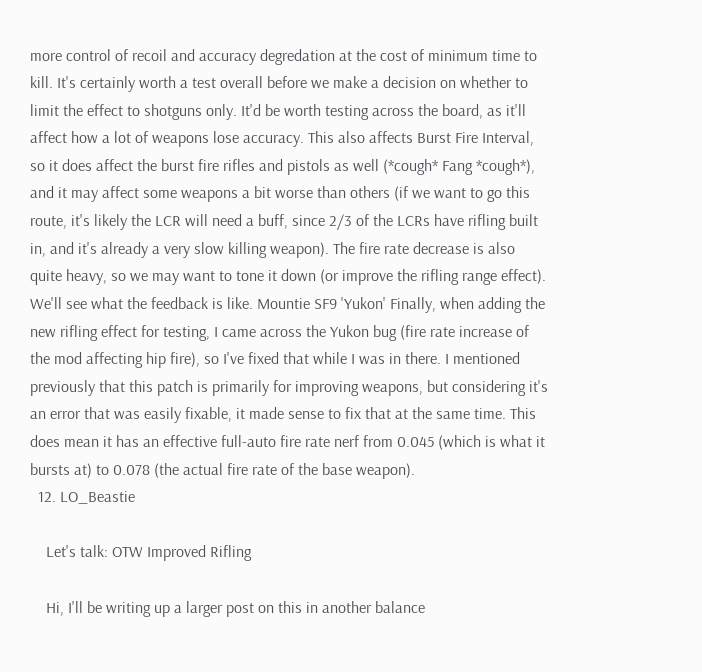more control of recoil and accuracy degredation at the cost of minimum time to kill. It's certainly worth a test overall before we make a decision on whether to limit the effect to shotguns only. It'd be worth testing across the board, as it'll affect how a lot of weapons lose accuracy. This also affects Burst Fire Interval, so it does affect the burst fire rifles and pistols as well (*cough* Fang *cough*), and it may affect some weapons a bit worse than others (if we want to go this route, it's likely the LCR will need a buff, since 2/3 of the LCRs have rifling built in, and it's already a very slow killing weapon). The fire rate decrease is also quite heavy, so we may want to tone it down (or improve the rifling range effect). We'll see what the feedback is like. Mountie SF9 'Yukon' Finally, when adding the new rifling effect for testing, I came across the Yukon bug (fire rate increase of the mod affecting hip fire), so I've fixed that while I was in there. I mentioned previously that this patch is primarily for improving weapons, but considering it's an error that was easily fixable, it made sense to fix that at the same time. This does mean it has an effective full-auto fire rate nerf from 0.045 (which is what it bursts at) to 0.078 (the actual fire rate of the base weapon).
  12. LO_Beastie

    Let's talk: OTW Improved Rifling

    Hi, I'll be writing up a larger post on this in another balance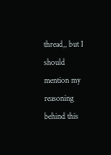thread,, but I should mention my reasoning behind this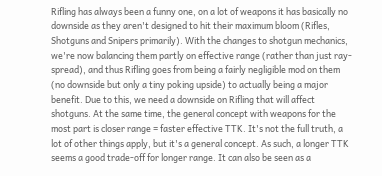Rifling has always been a funny one, on a lot of weapons it has basically no downside as they aren't designed to hit their maximum bloom (Rifles, Shotguns and Snipers primarily). With the changes to shotgun mechanics, we're now balancing them partly on effective range (rather than just ray-spread), and thus Rifling goes from being a fairly negligible mod on them (no downside but only a tiny poking upside) to actually being a major benefit. Due to this, we need a downside on Rifling that will affect shotguns. At the same time, the general concept with weapons for the most part is closer range = faster effective TTK. It's not the full truth, a lot of other things apply, but it's a general concept. As such, a longer TTK seems a good trade-off for longer range. It can also be seen as a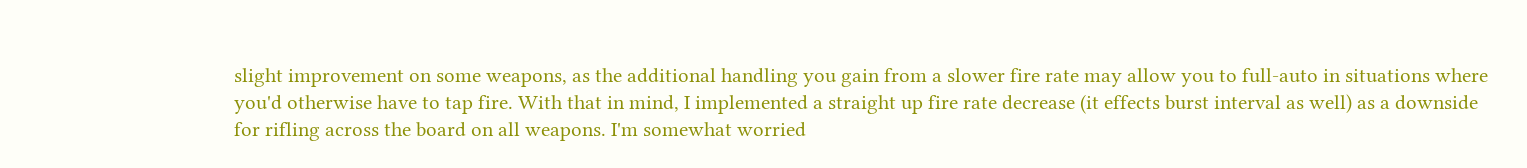slight improvement on some weapons, as the additional handling you gain from a slower fire rate may allow you to full-auto in situations where you'd otherwise have to tap fire. With that in mind, I implemented a straight up fire rate decrease (it effects burst interval as well) as a downside for rifling across the board on all weapons. I'm somewhat worried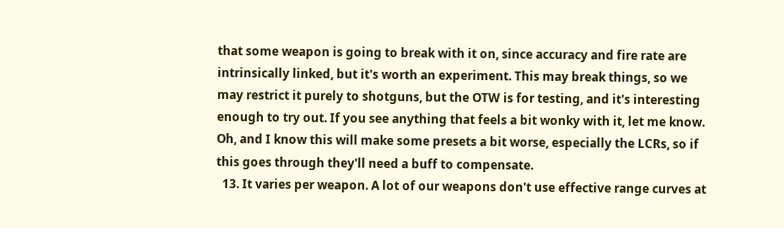that some weapon is going to break with it on, since accuracy and fire rate are intrinsically linked, but it's worth an experiment. This may break things, so we may restrict it purely to shotguns, but the OTW is for testing, and it's interesting enough to try out. If you see anything that feels a bit wonky with it, let me know. Oh, and I know this will make some presets a bit worse, especially the LCRs, so if this goes through they'll need a buff to compensate.
  13. It varies per weapon. A lot of our weapons don't use effective range curves at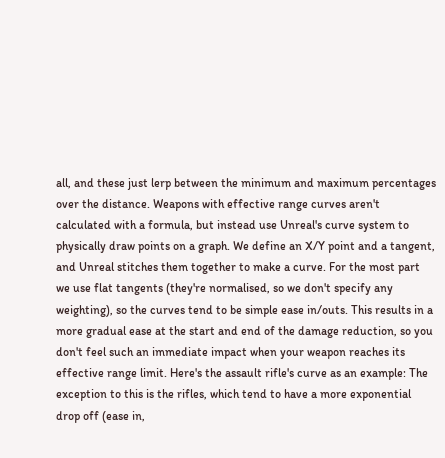all, and these just lerp between the minimum and maximum percentages over the distance. Weapons with effective range curves aren't calculated with a formula, but instead use Unreal's curve system to physically draw points on a graph. We define an X/Y point and a tangent, and Unreal stitches them together to make a curve. For the most part we use flat tangents (they're normalised, so we don't specify any weighting), so the curves tend to be simple ease in/outs. This results in a more gradual ease at the start and end of the damage reduction, so you don't feel such an immediate impact when your weapon reaches its effective range limit. Here's the assault rifle's curve as an example: The exception to this is the rifles, which tend to have a more exponential drop off (ease in,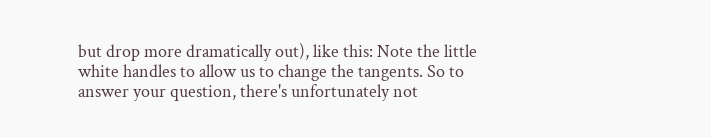but drop more dramatically out), like this: Note the little white handles to allow us to change the tangents. So to answer your question, there's unfortunately not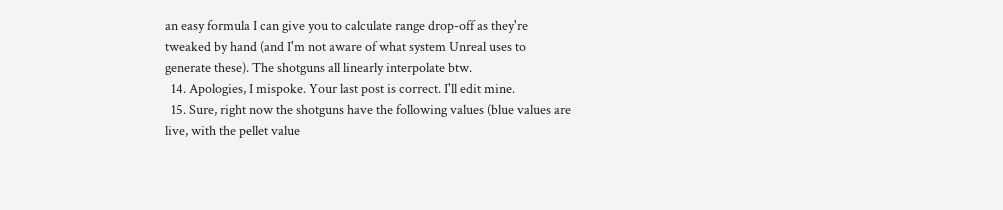an easy formula I can give you to calculate range drop-off as they're tweaked by hand (and I'm not aware of what system Unreal uses to generate these). The shotguns all linearly interpolate btw.
  14. Apologies, I mispoke. Your last post is correct. I'll edit mine.
  15. Sure, right now the shotguns have the following values (blue values are live, with the pellet value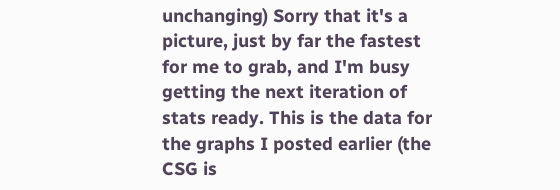unchanging) Sorry that it's a picture, just by far the fastest for me to grab, and I'm busy getting the next iteration of stats ready. This is the data for the graphs I posted earlier (the CSG is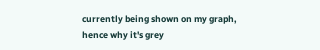currently being shown on my graph, hence why it's grey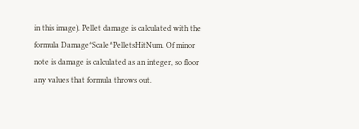in this image). Pellet damage is calculated with the formula Damage*Scale^PelletsHitNum. Of minor note is damage is calculated as an integer, so floor any values that formula throws out.